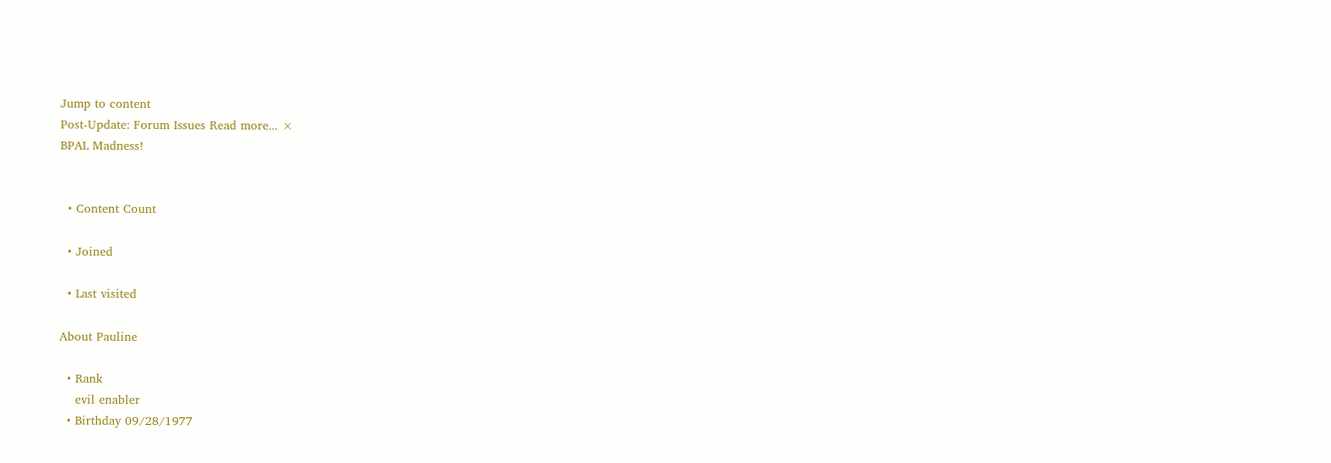Jump to content
Post-Update: Forum Issues Read more... ×
BPAL Madness!


  • Content Count

  • Joined

  • Last visited

About Pauline

  • Rank
    evil enabler
  • Birthday 09/28/1977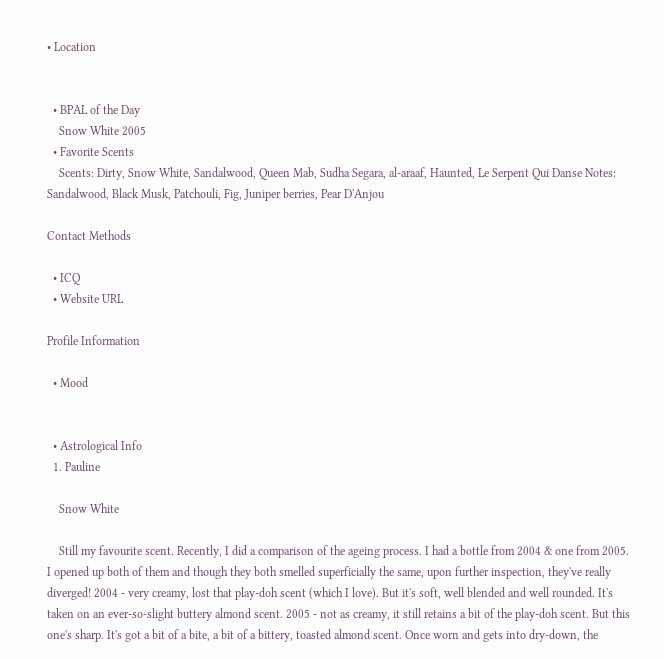• Location


  • BPAL of the Day
    Snow White 2005
  • Favorite Scents
    Scents: Dirty, Snow White, Sandalwood, Queen Mab, Sudha Segara, al-araaf, Haunted, Le Serpent Qui Danse Notes: Sandalwood, Black Musk, Patchouli, Fig, Juniper berries, Pear D'Anjou

Contact Methods

  • ICQ
  • Website URL

Profile Information

  • Mood


  • Astrological Info
  1. Pauline

    Snow White

    Still my favourite scent. Recently, I did a comparison of the ageing process. I had a bottle from 2004 & one from 2005. I opened up both of them and though they both smelled superficially the same, upon further inspection, they've really diverged! 2004 - very creamy, lost that play-doh scent (which I love). But it's soft, well blended and well rounded. It's taken on an ever-so-slight buttery almond scent. 2005 - not as creamy, it still retains a bit of the play-doh scent. But this one's sharp. It's got a bit of a bite, a bit of a bittery, toasted almond scent. Once worn and gets into dry-down, the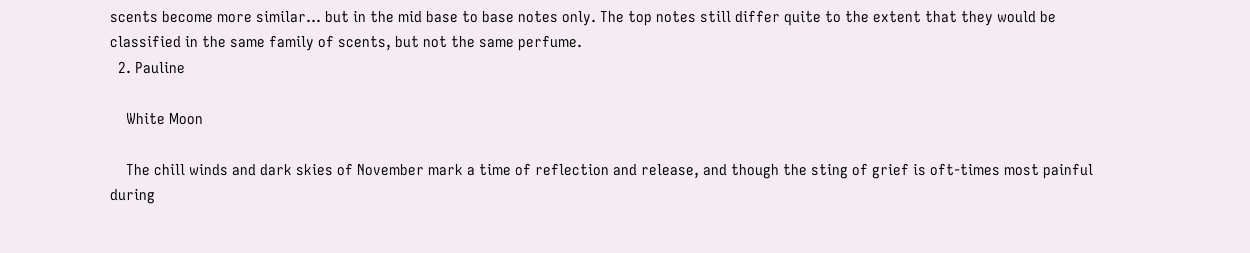scents become more similar... but in the mid base to base notes only. The top notes still differ quite to the extent that they would be classified in the same family of scents, but not the same perfume.
  2. Pauline

    White Moon

    The chill winds and dark skies of November mark a time of reflection and release, and though the sting of grief is oft-times most painful during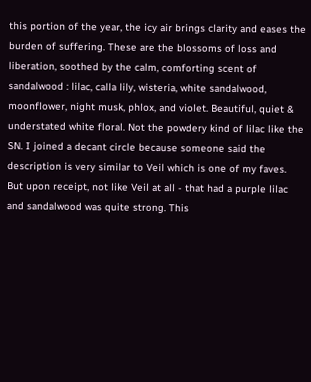this portion of the year, the icy air brings clarity and eases the burden of suffering. These are the blossoms of loss and liberation, soothed by the calm, comforting scent of sandalwood : lilac, calla lily, wisteria, white sandalwood, moonflower, night musk, phlox, and violet. Beautiful, quiet & understated white floral. Not the powdery kind of lilac like the SN. I joined a decant circle because someone said the description is very similar to Veil which is one of my faves. But upon receipt, not like Veil at all - that had a purple lilac and sandalwood was quite strong. This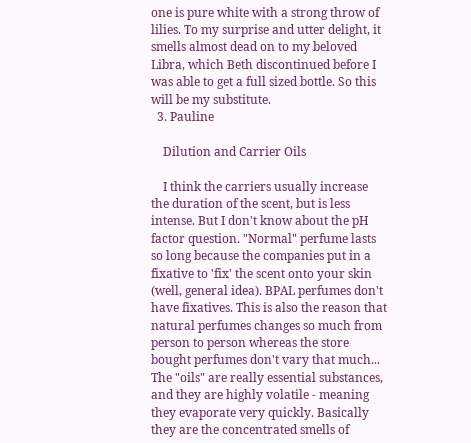one is pure white with a strong throw of lilies. To my surprise and utter delight, it smells almost dead on to my beloved Libra, which Beth discontinued before I was able to get a full sized bottle. So this will be my substitute.
  3. Pauline

    Dilution and Carrier Oils

    I think the carriers usually increase the duration of the scent, but is less intense. But I don't know about the pH factor question. "Normal" perfume lasts so long because the companies put in a fixative to 'fix' the scent onto your skin (well, general idea). BPAL perfumes don't have fixatives. This is also the reason that natural perfumes changes so much from person to person whereas the store bought perfumes don't vary that much... The "oils" are really essential substances, and they are highly volatile - meaning they evaporate very quickly. Basically they are the concentrated smells of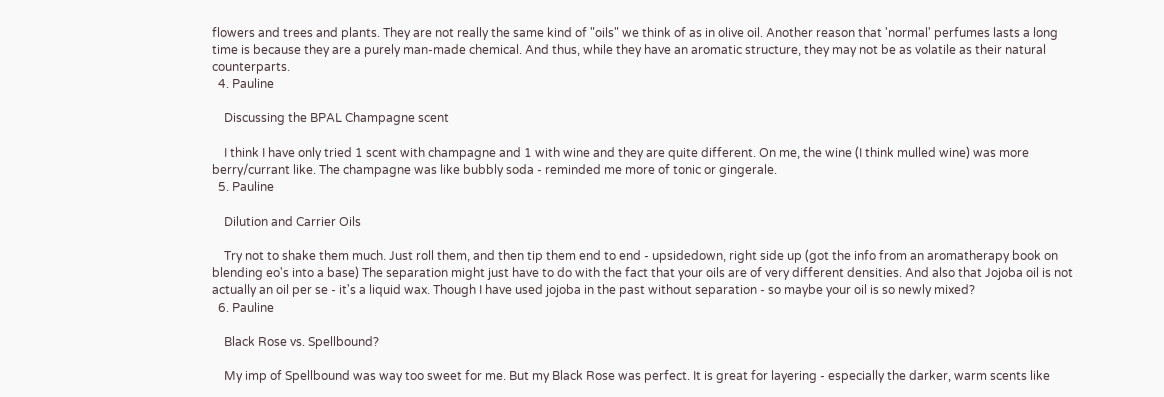flowers and trees and plants. They are not really the same kind of "oils" we think of as in olive oil. Another reason that 'normal' perfumes lasts a long time is because they are a purely man-made chemical. And thus, while they have an aromatic structure, they may not be as volatile as their natural counterparts.
  4. Pauline

    Discussing the BPAL Champagne scent

    I think I have only tried 1 scent with champagne and 1 with wine and they are quite different. On me, the wine (I think mulled wine) was more berry/currant like. The champagne was like bubbly soda - reminded me more of tonic or gingerale.
  5. Pauline

    Dilution and Carrier Oils

    Try not to shake them much. Just roll them, and then tip them end to end - upsidedown, right side up (got the info from an aromatherapy book on blending eo's into a base) The separation might just have to do with the fact that your oils are of very different densities. And also that Jojoba oil is not actually an oil per se - it's a liquid wax. Though I have used jojoba in the past without separation - so maybe your oil is so newly mixed?
  6. Pauline

    Black Rose vs. Spellbound?

    My imp of Spellbound was way too sweet for me. But my Black Rose was perfect. It is great for layering - especially the darker, warm scents like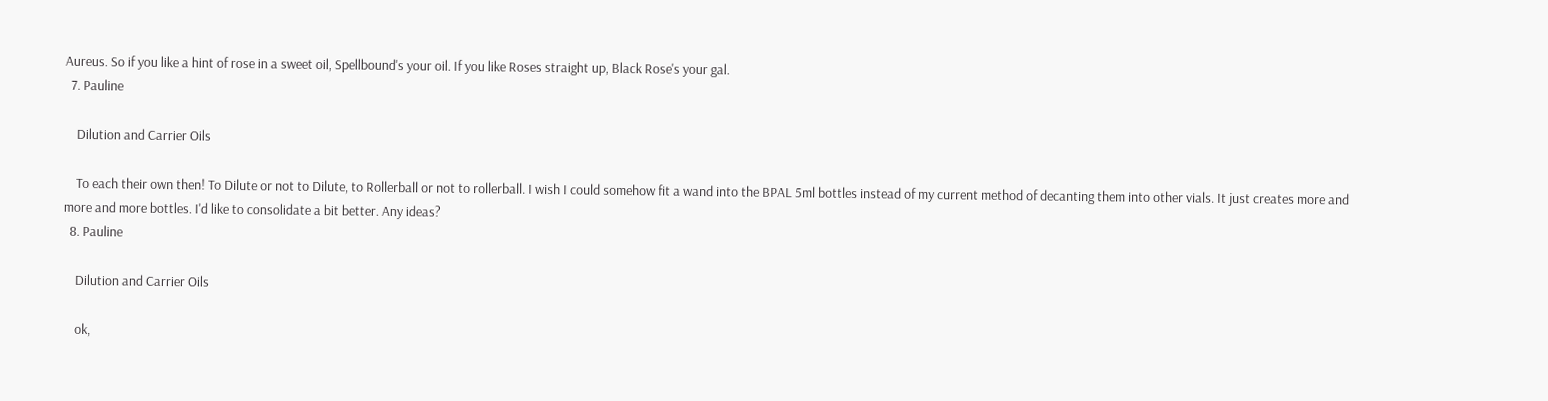Aureus. So if you like a hint of rose in a sweet oil, Spellbound's your oil. If you like Roses straight up, Black Rose's your gal.
  7. Pauline

    Dilution and Carrier Oils

    To each their own then! To Dilute or not to Dilute, to Rollerball or not to rollerball. I wish I could somehow fit a wand into the BPAL 5ml bottles instead of my current method of decanting them into other vials. It just creates more and more and more bottles. I'd like to consolidate a bit better. Any ideas?
  8. Pauline

    Dilution and Carrier Oils

    ok,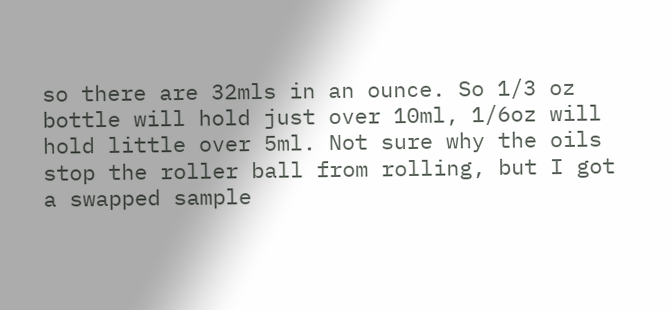so there are 32mls in an ounce. So 1/3 oz bottle will hold just over 10ml, 1/6oz will hold little over 5ml. Not sure why the oils stop the roller ball from rolling, but I got a swapped sample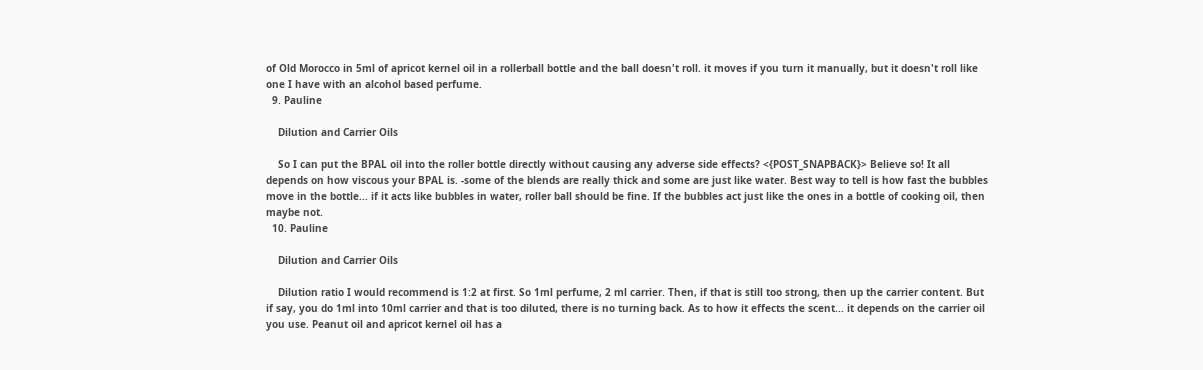of Old Morocco in 5ml of apricot kernel oil in a rollerball bottle and the ball doesn't roll. it moves if you turn it manually, but it doesn't roll like one I have with an alcohol based perfume.
  9. Pauline

    Dilution and Carrier Oils

    So I can put the BPAL oil into the roller bottle directly without causing any adverse side effects? <{POST_SNAPBACK}> Believe so! It all depends on how viscous your BPAL is. -some of the blends are really thick and some are just like water. Best way to tell is how fast the bubbles move in the bottle... if it acts like bubbles in water, roller ball should be fine. If the bubbles act just like the ones in a bottle of cooking oil, then maybe not.
  10. Pauline

    Dilution and Carrier Oils

    Dilution ratio I would recommend is 1:2 at first. So 1ml perfume, 2 ml carrier. Then, if that is still too strong, then up the carrier content. But if say, you do 1ml into 10ml carrier and that is too diluted, there is no turning back. As to how it effects the scent... it depends on the carrier oil you use. Peanut oil and apricot kernel oil has a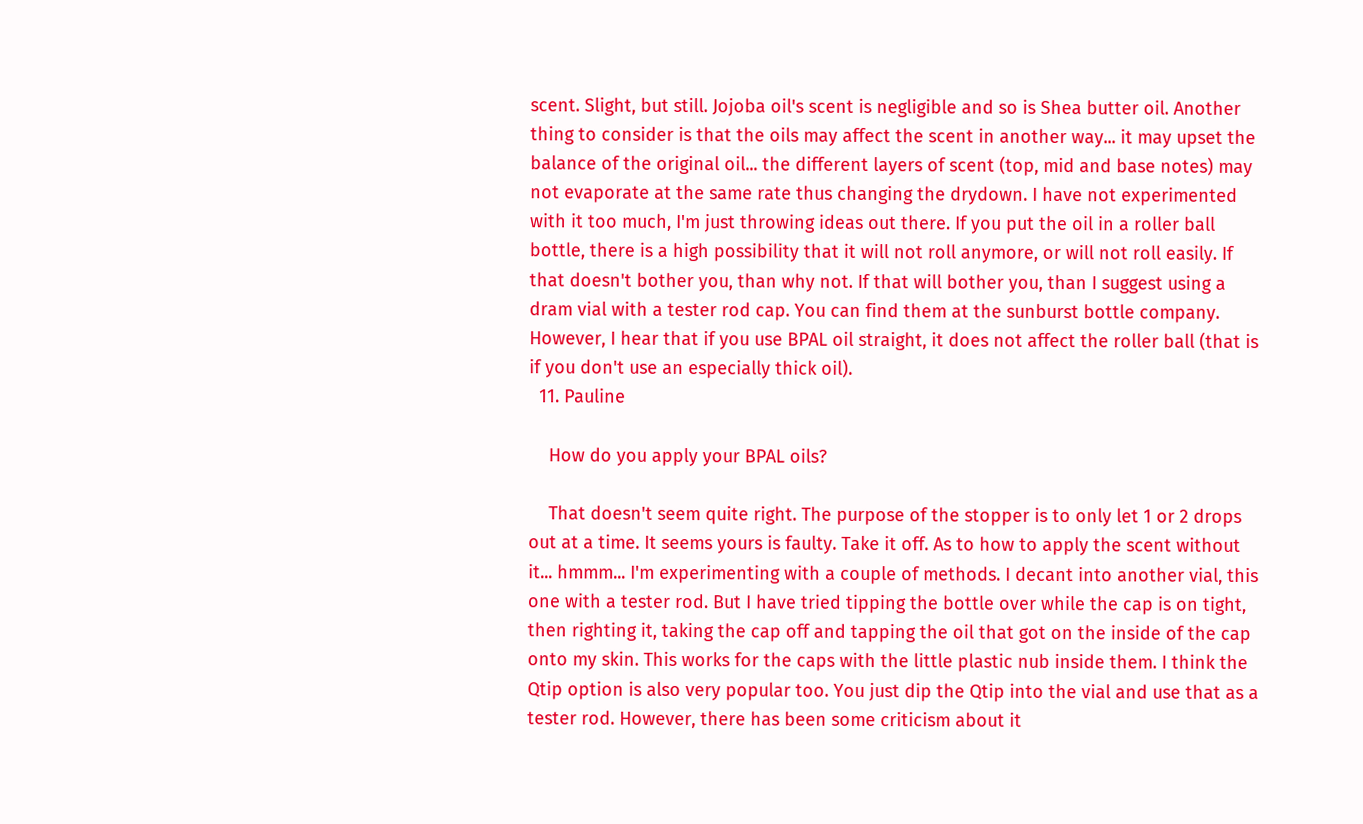scent. Slight, but still. Jojoba oil's scent is negligible and so is Shea butter oil. Another thing to consider is that the oils may affect the scent in another way... it may upset the balance of the original oil... the different layers of scent (top, mid and base notes) may not evaporate at the same rate thus changing the drydown. I have not experimented with it too much, I'm just throwing ideas out there. If you put the oil in a roller ball bottle, there is a high possibility that it will not roll anymore, or will not roll easily. If that doesn't bother you, than why not. If that will bother you, than I suggest using a dram vial with a tester rod cap. You can find them at the sunburst bottle company. However, I hear that if you use BPAL oil straight, it does not affect the roller ball (that is if you don't use an especially thick oil).
  11. Pauline

    How do you apply your BPAL oils?

    That doesn't seem quite right. The purpose of the stopper is to only let 1 or 2 drops out at a time. It seems yours is faulty. Take it off. As to how to apply the scent without it... hmmm... I'm experimenting with a couple of methods. I decant into another vial, this one with a tester rod. But I have tried tipping the bottle over while the cap is on tight, then righting it, taking the cap off and tapping the oil that got on the inside of the cap onto my skin. This works for the caps with the little plastic nub inside them. I think the Qtip option is also very popular too. You just dip the Qtip into the vial and use that as a tester rod. However, there has been some criticism about it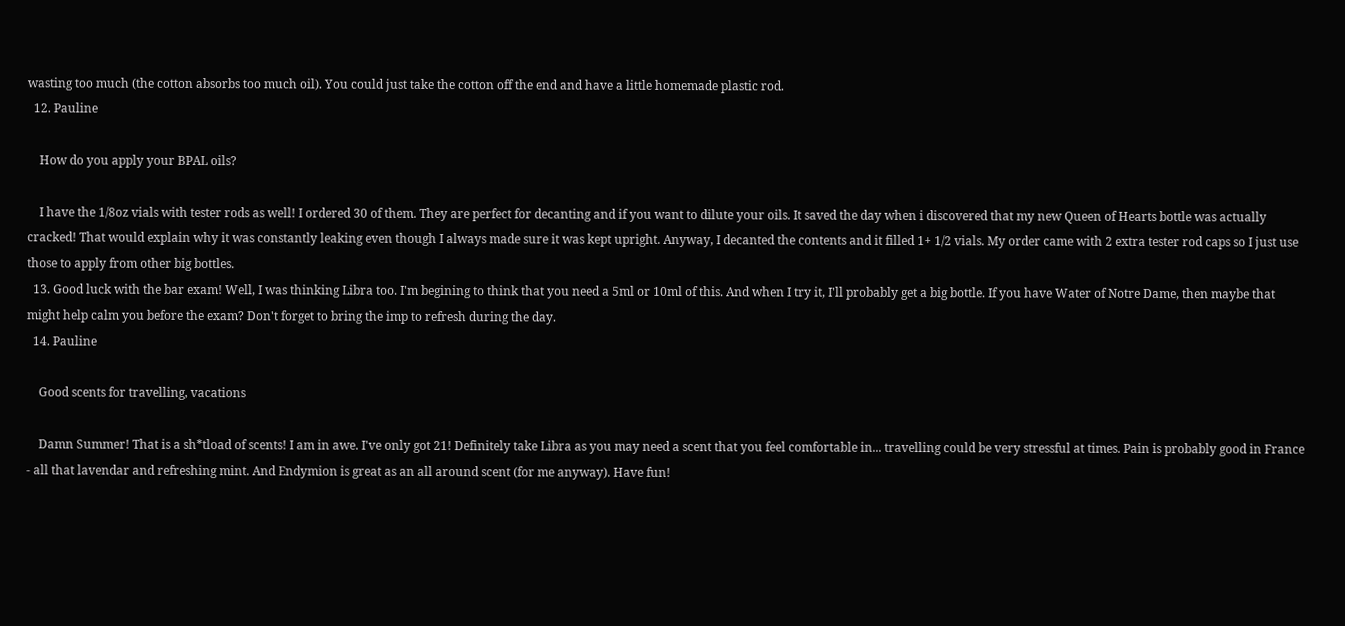wasting too much (the cotton absorbs too much oil). You could just take the cotton off the end and have a little homemade plastic rod.
  12. Pauline

    How do you apply your BPAL oils?

    I have the 1/8oz vials with tester rods as well! I ordered 30 of them. They are perfect for decanting and if you want to dilute your oils. It saved the day when i discovered that my new Queen of Hearts bottle was actually cracked! That would explain why it was constantly leaking even though I always made sure it was kept upright. Anyway, I decanted the contents and it filled 1+ 1/2 vials. My order came with 2 extra tester rod caps so I just use those to apply from other big bottles.
  13. Good luck with the bar exam! Well, I was thinking Libra too. I'm begining to think that you need a 5ml or 10ml of this. And when I try it, I'll probably get a big bottle. If you have Water of Notre Dame, then maybe that might help calm you before the exam? Don't forget to bring the imp to refresh during the day.
  14. Pauline

    Good scents for travelling, vacations

    Damn Summer! That is a sh*tload of scents! I am in awe. I've only got 21! Definitely take Libra as you may need a scent that you feel comfortable in... travelling could be very stressful at times. Pain is probably good in France - all that lavendar and refreshing mint. And Endymion is great as an all around scent (for me anyway). Have fun!